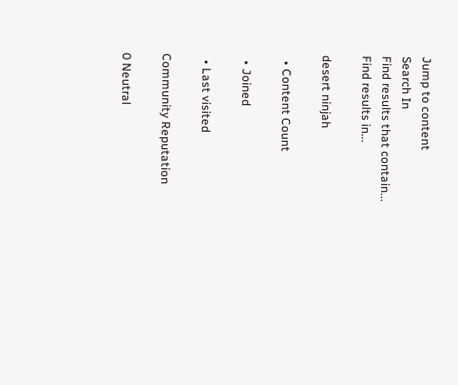Jump to content
Search In
Find results that contain...
Find results in...

desert ninjah

  • Content Count

  • Joined

  • Last visited

Community Reputation

0 Neutral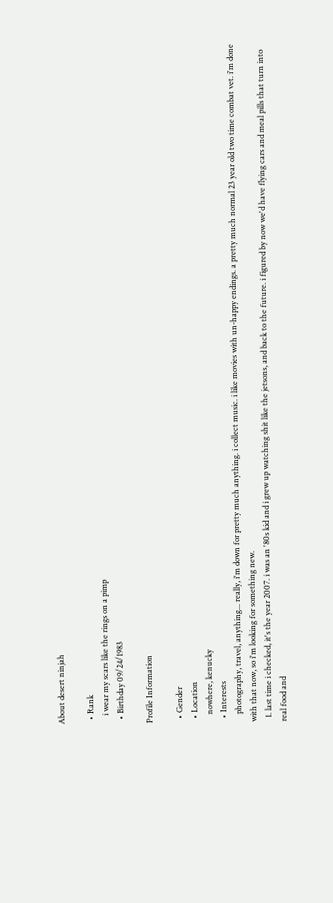About desert ninjah

  • Rank
    i wear my scars like the rings on a pimp
  • Birthday 09/24/1983

Profile Information

  • Gender
  • Location
    nowhere, kenucky
  • Interests
    photography, travel, anything... really, i'm down for pretty much anything. i collect music. i like movies with un-happy endings. a pretty much normal 23 year old two time combat vet. i'm done with that now, so i'm looking for something new.
  1. last time i checked, it's the year 2007. i was an '80s kid and i grew up watching shit like the jetsons, and back to the future. i figured by now we'd have flying cars and meal pills that turn into real food and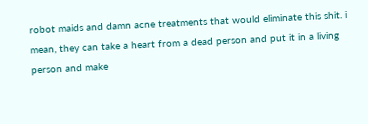robot maids and damn acne treatments that would eliminate this shit. i mean, they can take a heart from a dead person and put it in a living person and make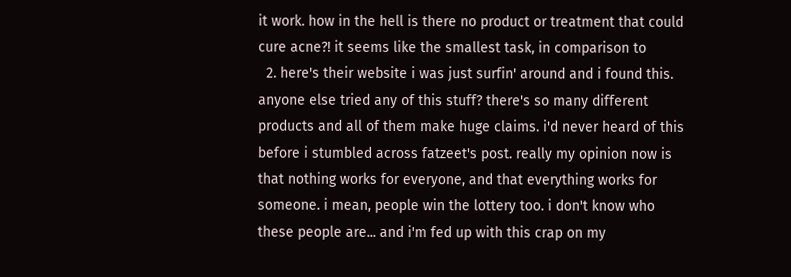it work. how in the hell is there no product or treatment that could cure acne?! it seems like the smallest task, in comparison to
  2. here's their website i was just surfin' around and i found this. anyone else tried any of this stuff? there's so many different products and all of them make huge claims. i'd never heard of this before i stumbled across fatzeet's post. really my opinion now is that nothing works for everyone, and that everything works for someone. i mean, people win the lottery too. i don't know who these people are... and i'm fed up with this crap on my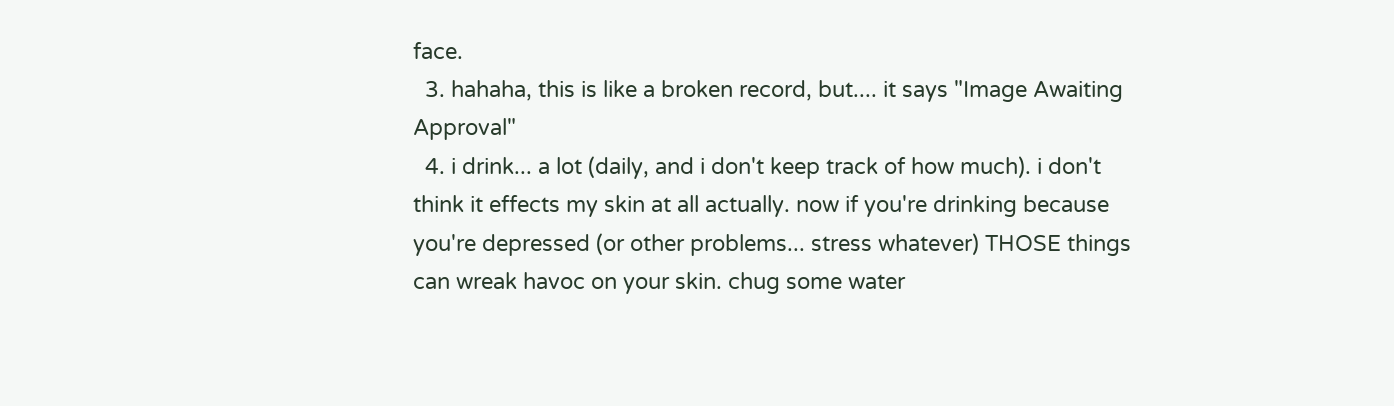face.
  3. hahaha, this is like a broken record, but.... it says "Image Awaiting Approval"
  4. i drink... a lot (daily, and i don't keep track of how much). i don't think it effects my skin at all actually. now if you're drinking because you're depressed (or other problems... stress whatever) THOSE things can wreak havoc on your skin. chug some water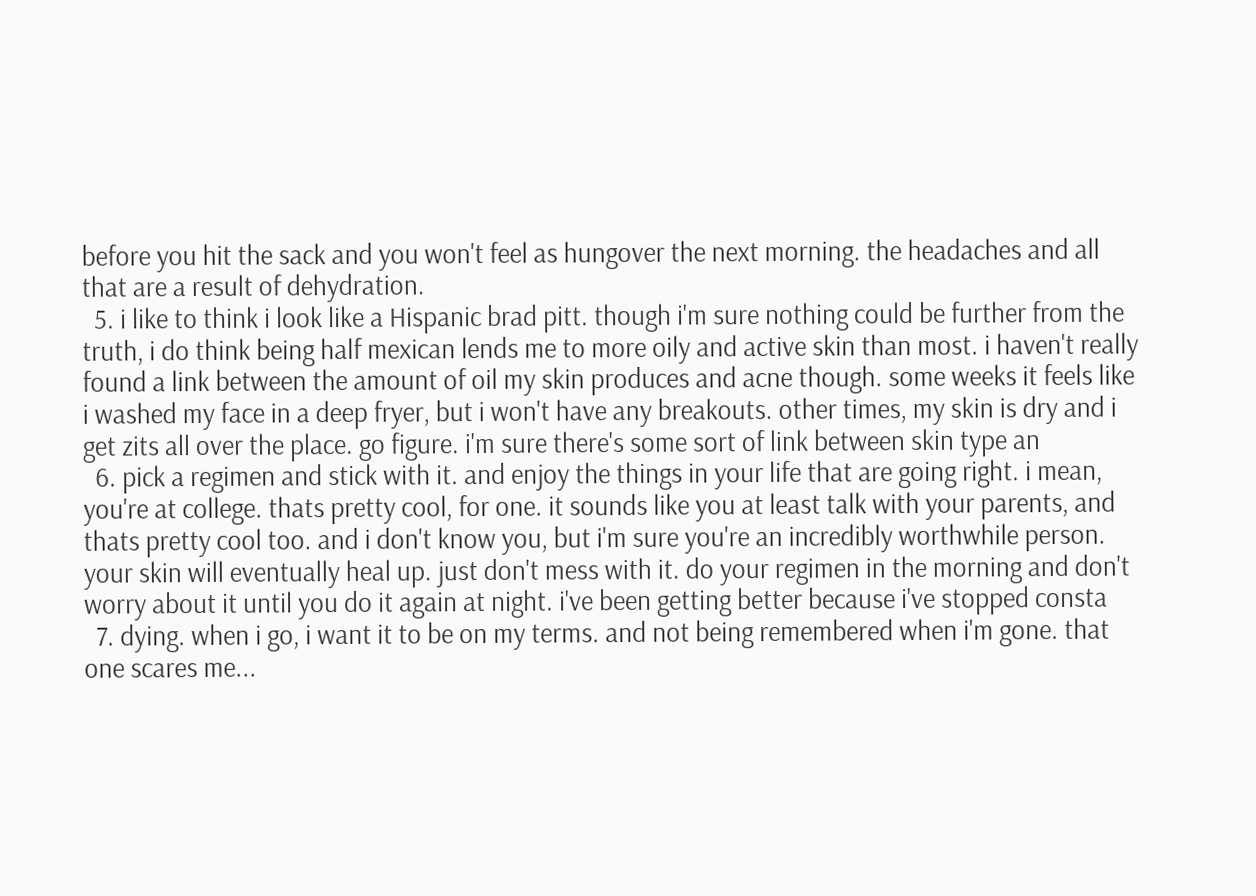before you hit the sack and you won't feel as hungover the next morning. the headaches and all that are a result of dehydration.
  5. i like to think i look like a Hispanic brad pitt. though i'm sure nothing could be further from the truth, i do think being half mexican lends me to more oily and active skin than most. i haven't really found a link between the amount of oil my skin produces and acne though. some weeks it feels like i washed my face in a deep fryer, but i won't have any breakouts. other times, my skin is dry and i get zits all over the place. go figure. i'm sure there's some sort of link between skin type an
  6. pick a regimen and stick with it. and enjoy the things in your life that are going right. i mean, you're at college. thats pretty cool, for one. it sounds like you at least talk with your parents, and thats pretty cool too. and i don't know you, but i'm sure you're an incredibly worthwhile person. your skin will eventually heal up. just don't mess with it. do your regimen in the morning and don't worry about it until you do it again at night. i've been getting better because i've stopped consta
  7. dying. when i go, i want it to be on my terms. and not being remembered when i'm gone. that one scares me...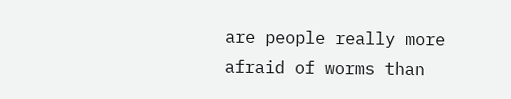are people really more afraid of worms than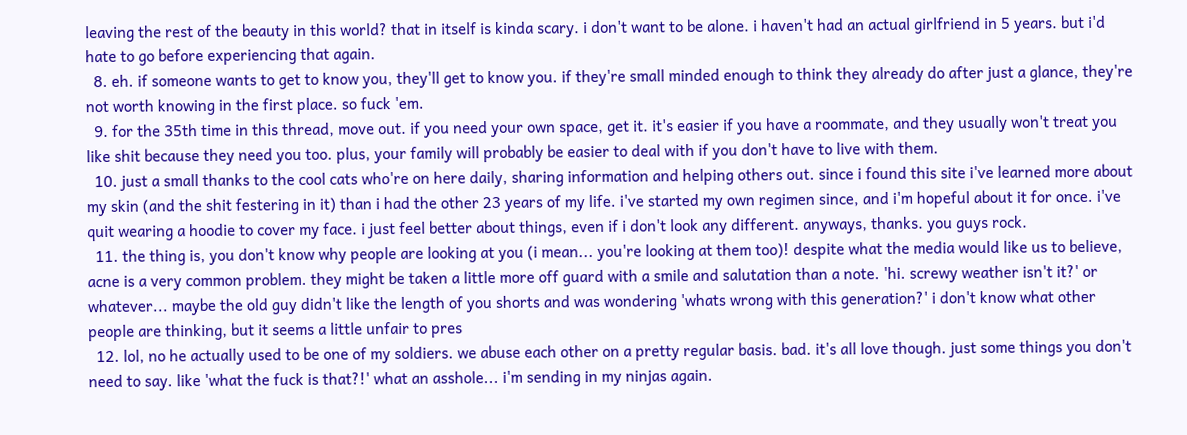leaving the rest of the beauty in this world? that in itself is kinda scary. i don't want to be alone. i haven't had an actual girlfriend in 5 years. but i'd hate to go before experiencing that again.
  8. eh. if someone wants to get to know you, they'll get to know you. if they're small minded enough to think they already do after just a glance, they're not worth knowing in the first place. so fuck 'em.
  9. for the 35th time in this thread, move out. if you need your own space, get it. it's easier if you have a roommate, and they usually won't treat you like shit because they need you too. plus, your family will probably be easier to deal with if you don't have to live with them.
  10. just a small thanks to the cool cats who're on here daily, sharing information and helping others out. since i found this site i've learned more about my skin (and the shit festering in it) than i had the other 23 years of my life. i've started my own regimen since, and i'm hopeful about it for once. i've quit wearing a hoodie to cover my face. i just feel better about things, even if i don't look any different. anyways, thanks. you guys rock.
  11. the thing is, you don't know why people are looking at you (i mean... you're looking at them too)! despite what the media would like us to believe, acne is a very common problem. they might be taken a little more off guard with a smile and salutation than a note. 'hi. screwy weather isn't it?' or whatever... maybe the old guy didn't like the length of you shorts and was wondering 'whats wrong with this generation?' i don't know what other people are thinking, but it seems a little unfair to pres
  12. lol, no he actually used to be one of my soldiers. we abuse each other on a pretty regular basis. bad. it's all love though. just some things you don't need to say. like 'what the fuck is that?!' what an asshole... i'm sending in my ninjas again.